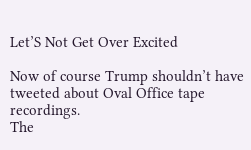Let’S Not Get Over Excited

Now of course Trump shouldn’t have tweeted about Oval Office tape recordings.
The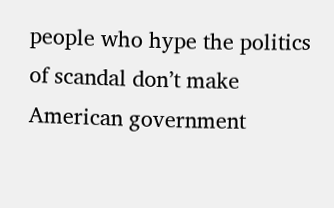people who hype the politics of scandal don’t make American government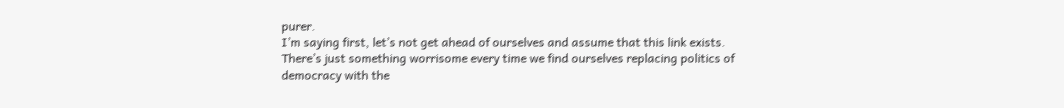purer.
I’m saying first, let’s not get ahead of ourselves and assume that this link exists.
There’s just something worrisome every time we find ourselves replacing politics of democracy with the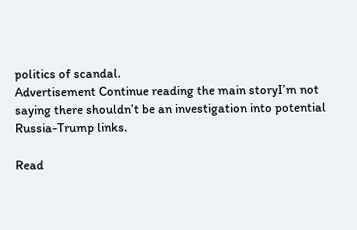politics of scandal.
Advertisement Continue reading the main storyI’m not saying there shouldn’t be an investigation into potential Russia-Trump links.

Read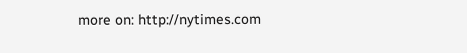more on: http://nytimes.com